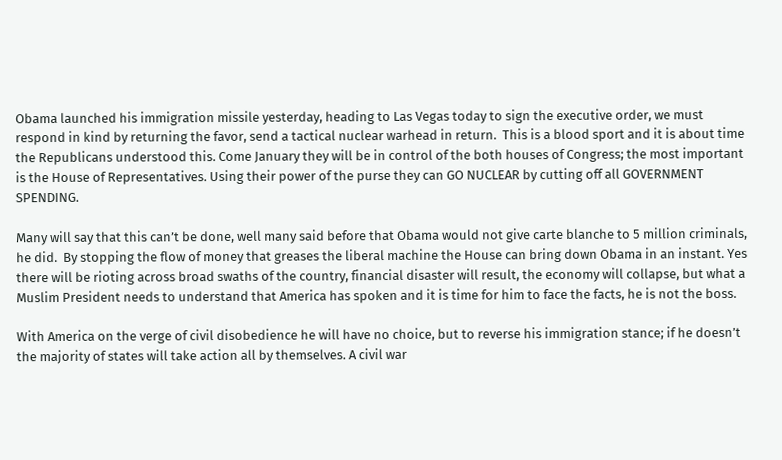Obama launched his immigration missile yesterday, heading to Las Vegas today to sign the executive order, we must respond in kind by returning the favor, send a tactical nuclear warhead in return.  This is a blood sport and it is about time the Republicans understood this. Come January they will be in control of the both houses of Congress; the most important is the House of Representatives. Using their power of the purse they can GO NUCLEAR by cutting off all GOVERNMENT SPENDING.

Many will say that this can’t be done, well many said before that Obama would not give carte blanche to 5 million criminals, he did.  By stopping the flow of money that greases the liberal machine the House can bring down Obama in an instant. Yes there will be rioting across broad swaths of the country, financial disaster will result, the economy will collapse, but what a Muslim President needs to understand that America has spoken and it is time for him to face the facts, he is not the boss.

With America on the verge of civil disobedience he will have no choice, but to reverse his immigration stance; if he doesn’t the majority of states will take action all by themselves. A civil war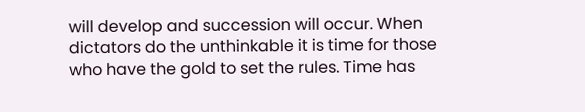will develop and succession will occur. When dictators do the unthinkable it is time for those who have the gold to set the rules. Time has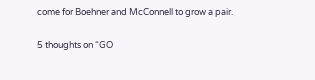come for Boehner and McConnell to grow a pair.


5 thoughts on “GO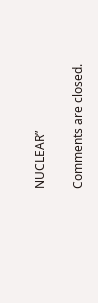NUCLEAR”

Comments are closed.